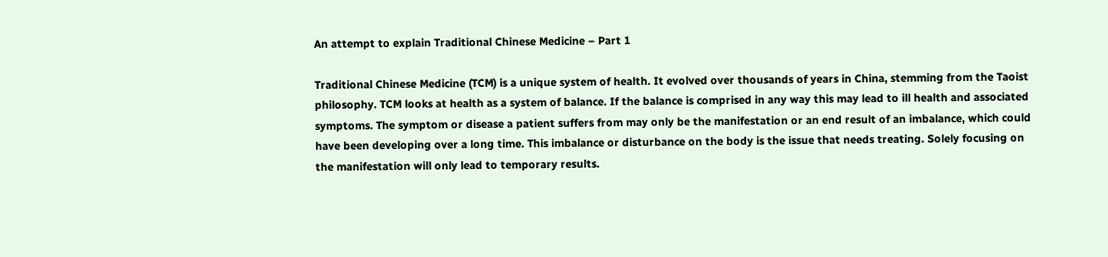An attempt to explain Traditional Chinese Medicine – Part 1

Traditional Chinese Medicine (TCM) is a unique system of health. It evolved over thousands of years in China, stemming from the Taoist philosophy. TCM looks at health as a system of balance. If the balance is comprised in any way this may lead to ill health and associated symptoms. The symptom or disease a patient suffers from may only be the manifestation or an end result of an imbalance, which could have been developing over a long time. This imbalance or disturbance on the body is the issue that needs treating. Solely focusing on the manifestation will only lead to temporary results.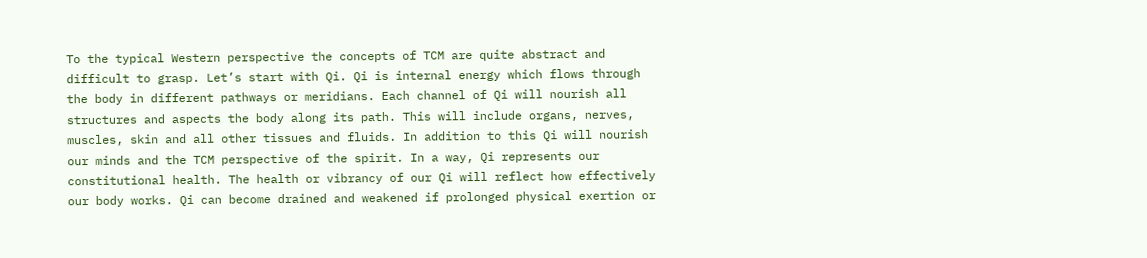To the typical Western perspective the concepts of TCM are quite abstract and difficult to grasp. Let’s start with Qi. Qi is internal energy which flows through the body in different pathways or meridians. Each channel of Qi will nourish all structures and aspects the body along its path. This will include organs, nerves, muscles, skin and all other tissues and fluids. In addition to this Qi will nourish our minds and the TCM perspective of the spirit. In a way, Qi represents our constitutional health. The health or vibrancy of our Qi will reflect how effectively our body works. Qi can become drained and weakened if prolonged physical exertion or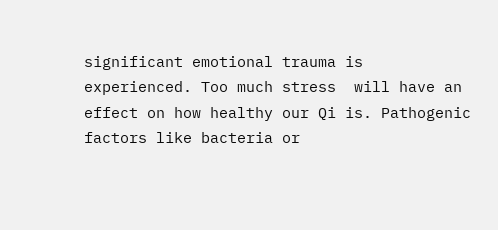significant emotional trauma is experienced. Too much stress  will have an effect on how healthy our Qi is. Pathogenic factors like bacteria or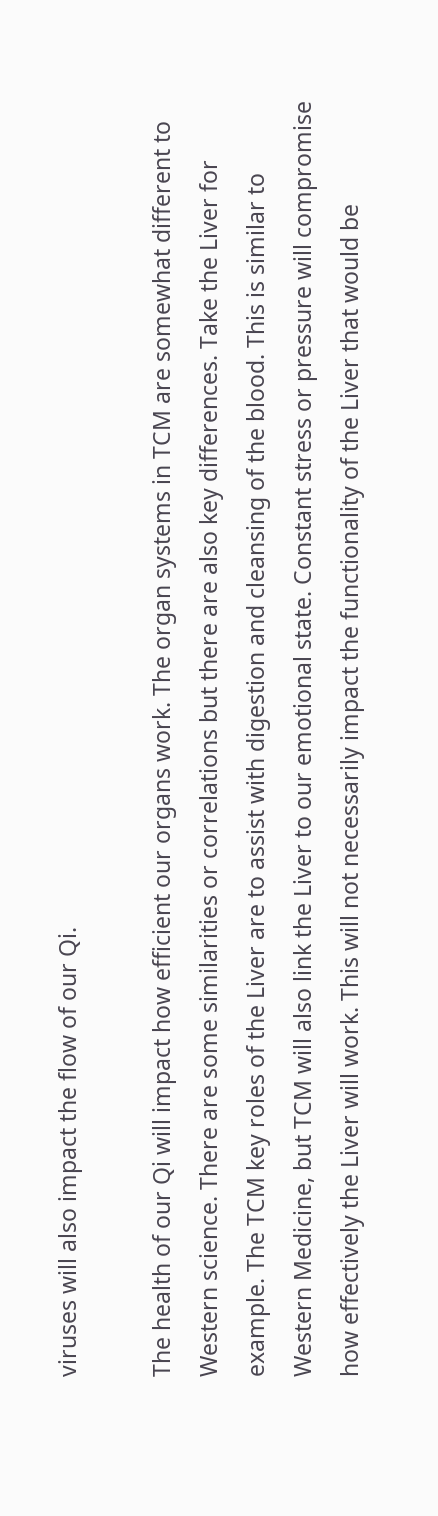viruses will also impact the flow of our Qi.

The health of our Qi will impact how efficient our organs work. The organ systems in TCM are somewhat different to Western science. There are some similarities or correlations but there are also key differences. Take the Liver for example. The TCM key roles of the Liver are to assist with digestion and cleansing of the blood. This is similar to Western Medicine, but TCM will also link the Liver to our emotional state. Constant stress or pressure will compromise how effectively the Liver will work. This will not necessarily impact the functionality of the Liver that would be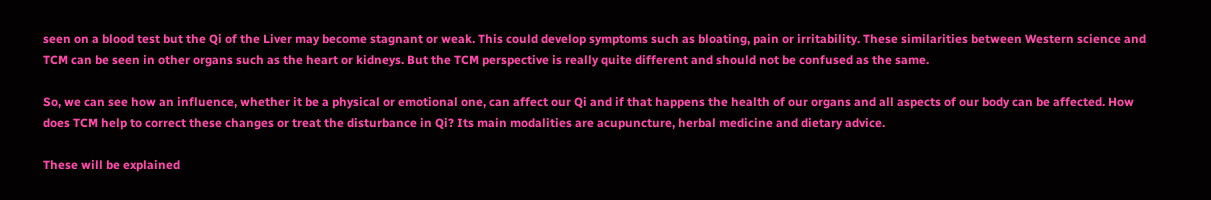seen on a blood test but the Qi of the Liver may become stagnant or weak. This could develop symptoms such as bloating, pain or irritability. These similarities between Western science and TCM can be seen in other organs such as the heart or kidneys. But the TCM perspective is really quite different and should not be confused as the same.

So, we can see how an influence, whether it be a physical or emotional one, can affect our Qi and if that happens the health of our organs and all aspects of our body can be affected. How does TCM help to correct these changes or treat the disturbance in Qi? Its main modalities are acupuncture, herbal medicine and dietary advice.

These will be explained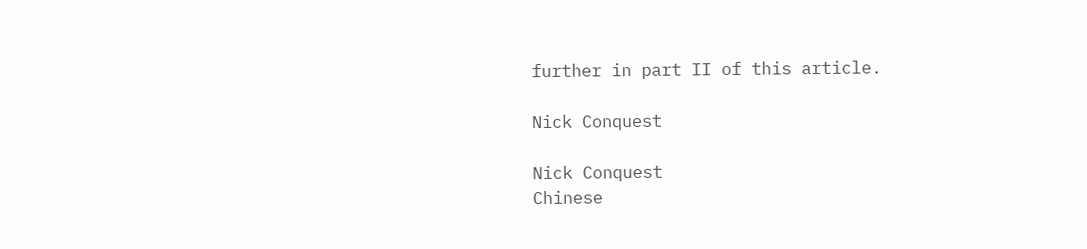further in part II of this article.

Nick Conquest

Nick Conquest
Chinese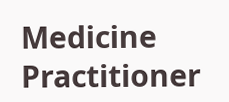Medicine Practitioner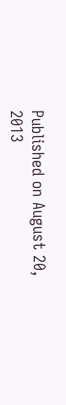Published on August 20, 2013